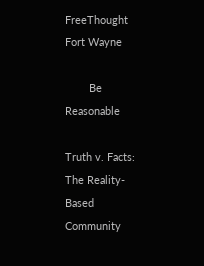FreeThought Fort Wayne

        Be Reasonable

Truth v. Facts: The Reality-Based Community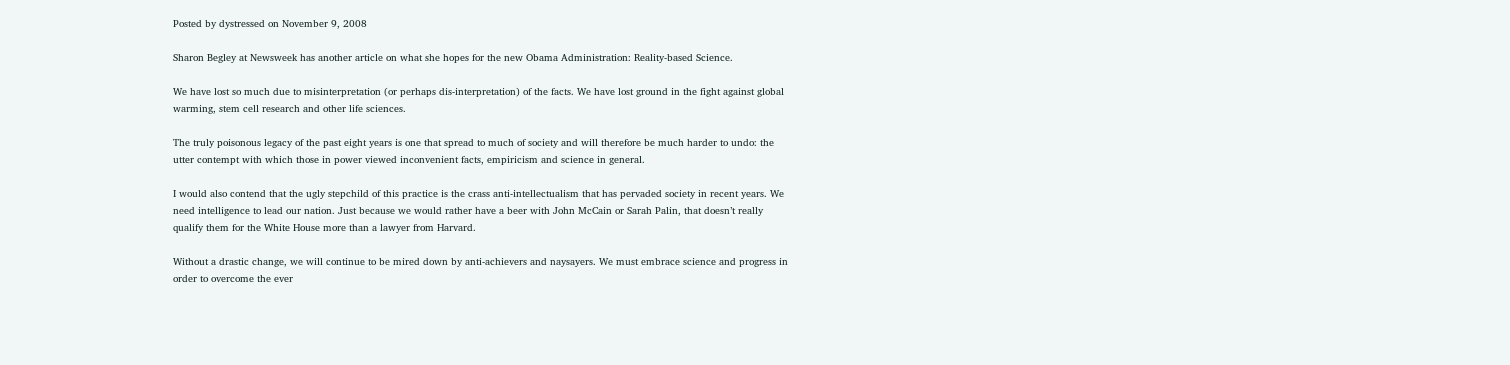Posted by dystressed on November 9, 2008

Sharon Begley at Newsweek has another article on what she hopes for the new Obama Administration: Reality-based Science.

We have lost so much due to misinterpretation (or perhaps dis-interpretation) of the facts. We have lost ground in the fight against global warming, stem cell research and other life sciences.

The truly poisonous legacy of the past eight years is one that spread to much of society and will therefore be much harder to undo: the utter contempt with which those in power viewed inconvenient facts, empiricism and science in general.

I would also contend that the ugly stepchild of this practice is the crass anti-intellectualism that has pervaded society in recent years. We need intelligence to lead our nation. Just because we would rather have a beer with John McCain or Sarah Palin, that doesn’t really qualify them for the White House more than a lawyer from Harvard.

Without a drastic change, we will continue to be mired down by anti-achievers and naysayers. We must embrace science and progress in order to overcome the ever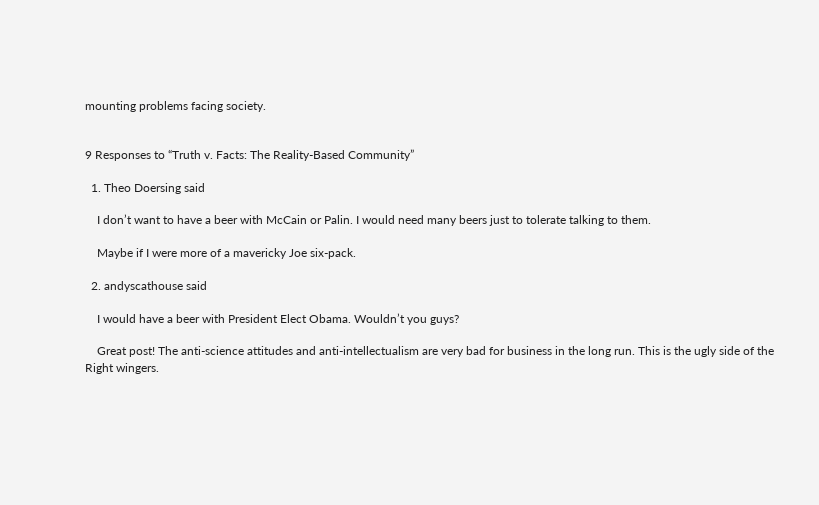mounting problems facing society.


9 Responses to “Truth v. Facts: The Reality-Based Community”

  1. Theo Doersing said

    I don’t want to have a beer with McCain or Palin. I would need many beers just to tolerate talking to them.

    Maybe if I were more of a mavericky Joe six-pack.

  2. andyscathouse said

    I would have a beer with President Elect Obama. Wouldn’t you guys?

    Great post! The anti-science attitudes and anti-intellectualism are very bad for business in the long run. This is the ugly side of the Right wingers.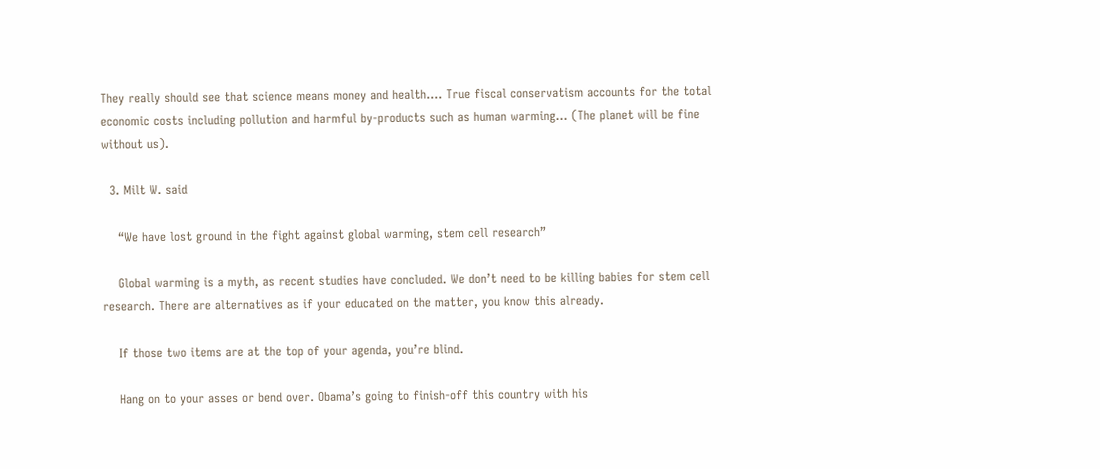They really should see that science means money and health…. True fiscal conservatism accounts for the total economic costs including pollution and harmful by-products such as human warming… (The planet will be fine without us).

  3. Milt W. said

    “We have lost ground in the fight against global warming, stem cell research”

    Global warming is a myth, as recent studies have concluded. We don’t need to be killing babies for stem cell research. There are alternatives as if your educated on the matter, you know this already.

    If those two items are at the top of your agenda, you’re blind.

    Hang on to your asses or bend over. Obama’s going to finish-off this country with his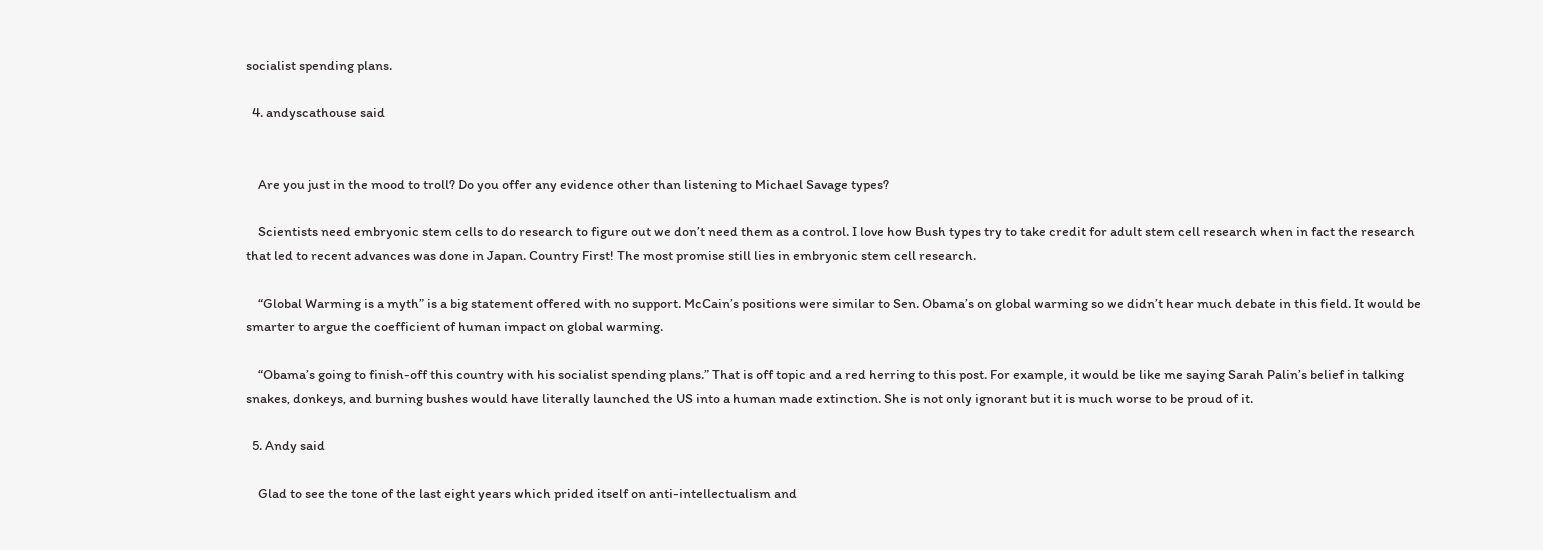socialist spending plans.

  4. andyscathouse said


    Are you just in the mood to troll? Do you offer any evidence other than listening to Michael Savage types?

    Scientists need embryonic stem cells to do research to figure out we don’t need them as a control. I love how Bush types try to take credit for adult stem cell research when in fact the research that led to recent advances was done in Japan. Country First! The most promise still lies in embryonic stem cell research.

    “Global Warming is a myth” is a big statement offered with no support. McCain’s positions were similar to Sen. Obama’s on global warming so we didn’t hear much debate in this field. It would be smarter to argue the coefficient of human impact on global warming.

    “Obama’s going to finish-off this country with his socialist spending plans.” That is off topic and a red herring to this post. For example, it would be like me saying Sarah Palin’s belief in talking snakes, donkeys, and burning bushes would have literally launched the US into a human made extinction. She is not only ignorant but it is much worse to be proud of it.

  5. Andy said

    Glad to see the tone of the last eight years which prided itself on anti-intellectualism and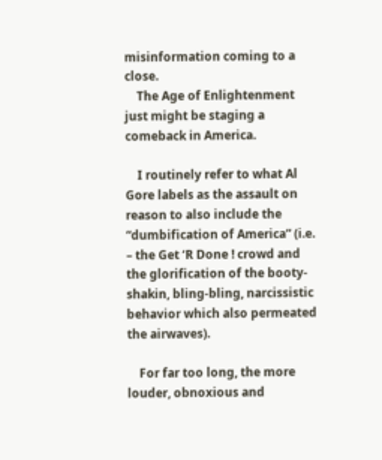misinformation coming to a close.
    The Age of Enlightenment just might be staging a comeback in America.

    I routinely refer to what Al Gore labels as the assault on reason to also include the “dumbification of America” (i.e. – the Get ‘R Done ! crowd and the glorification of the booty-shakin, bling-bling, narcissistic behavior which also permeated the airwaves).

    For far too long, the more louder, obnoxious and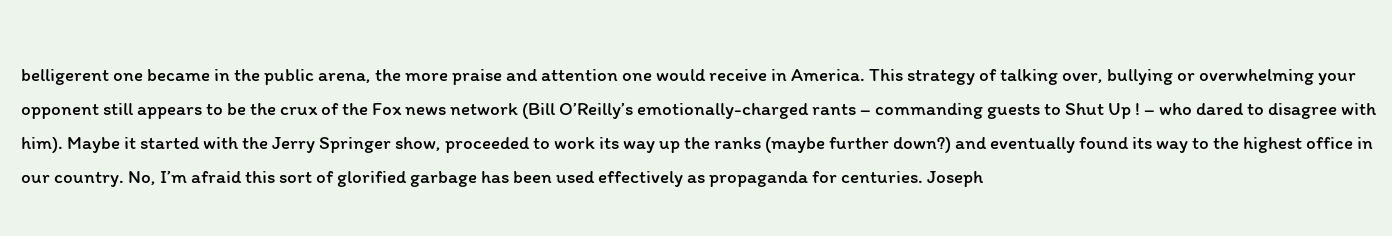belligerent one became in the public arena, the more praise and attention one would receive in America. This strategy of talking over, bullying or overwhelming your opponent still appears to be the crux of the Fox news network (Bill O’Reilly’s emotionally-charged rants – commanding guests to Shut Up ! – who dared to disagree with him). Maybe it started with the Jerry Springer show, proceeded to work its way up the ranks (maybe further down?) and eventually found its way to the highest office in our country. No, I’m afraid this sort of glorified garbage has been used effectively as propaganda for centuries. Joseph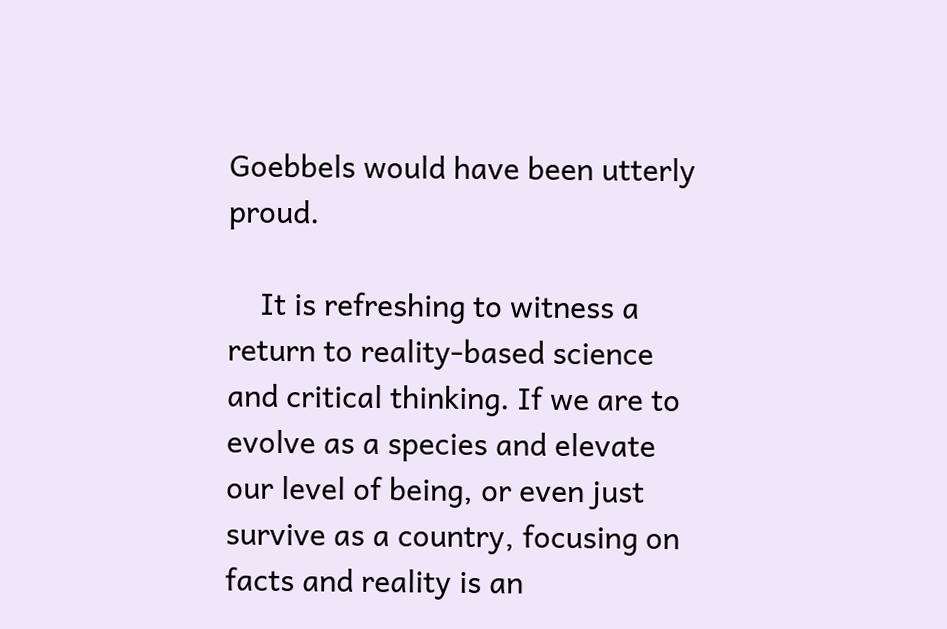Goebbels would have been utterly proud.

    It is refreshing to witness a return to reality-based science and critical thinking. If we are to evolve as a species and elevate our level of being, or even just survive as a country, focusing on facts and reality is an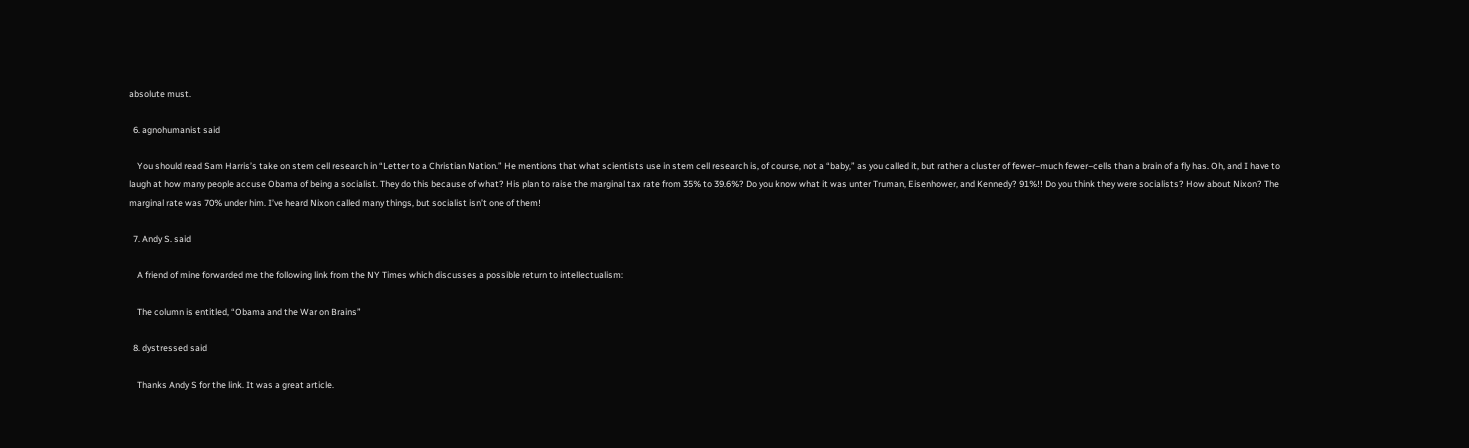absolute must.

  6. agnohumanist said

    You should read Sam Harris’s take on stem cell research in “Letter to a Christian Nation.” He mentions that what scientists use in stem cell research is, of course, not a “baby,” as you called it, but rather a cluster of fewer–much fewer–cells than a brain of a fly has. Oh, and I have to laugh at how many people accuse Obama of being a socialist. They do this because of what? His plan to raise the marginal tax rate from 35% to 39.6%? Do you know what it was unter Truman, Eisenhower, and Kennedy? 91%!! Do you think they were socialists? How about Nixon? The marginal rate was 70% under him. I’ve heard Nixon called many things, but socialist isn’t one of them!

  7. Andy S. said

    A friend of mine forwarded me the following link from the NY Times which discusses a possible return to intellectualism:

    The column is entitled, “Obama and the War on Brains”

  8. dystressed said

    Thanks Andy S for the link. It was a great article.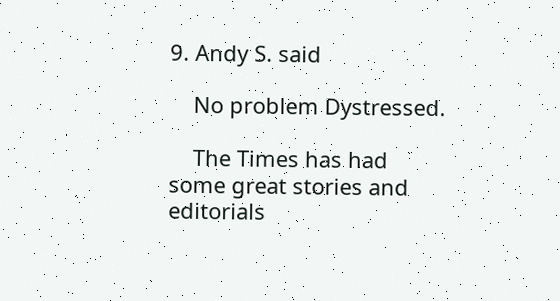9. Andy S. said

    No problem Dystressed.

    The Times has had some great stories and editorials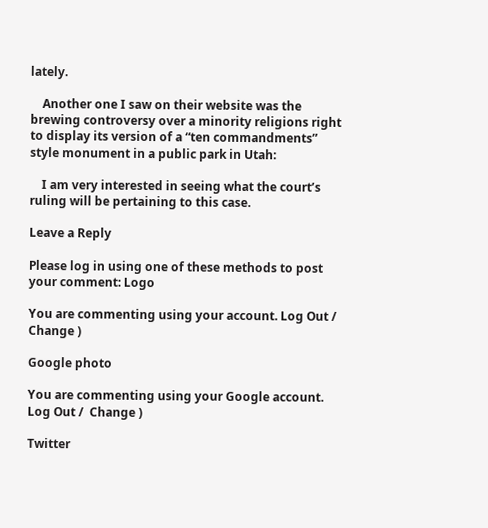lately.

    Another one I saw on their website was the brewing controversy over a minority religions right to display its version of a “ten commandments” style monument in a public park in Utah:

    I am very interested in seeing what the court’s ruling will be pertaining to this case.

Leave a Reply

Please log in using one of these methods to post your comment: Logo

You are commenting using your account. Log Out /  Change )

Google photo

You are commenting using your Google account. Log Out /  Change )

Twitter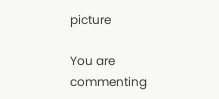picture

You are commenting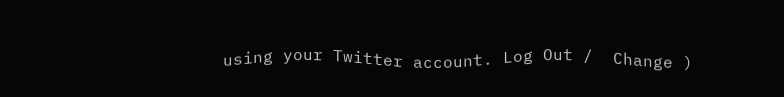using your Twitter account. Log Out /  Change )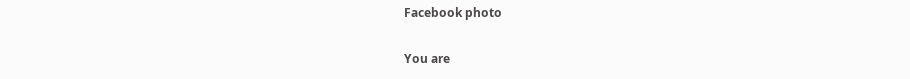Facebook photo

You are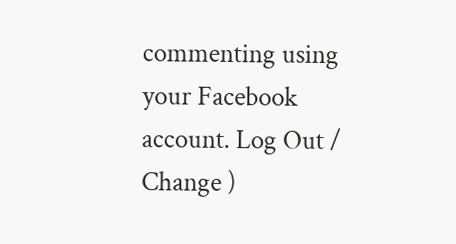commenting using your Facebook account. Log Out /  Change )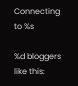Connecting to %s

%d bloggers like this: